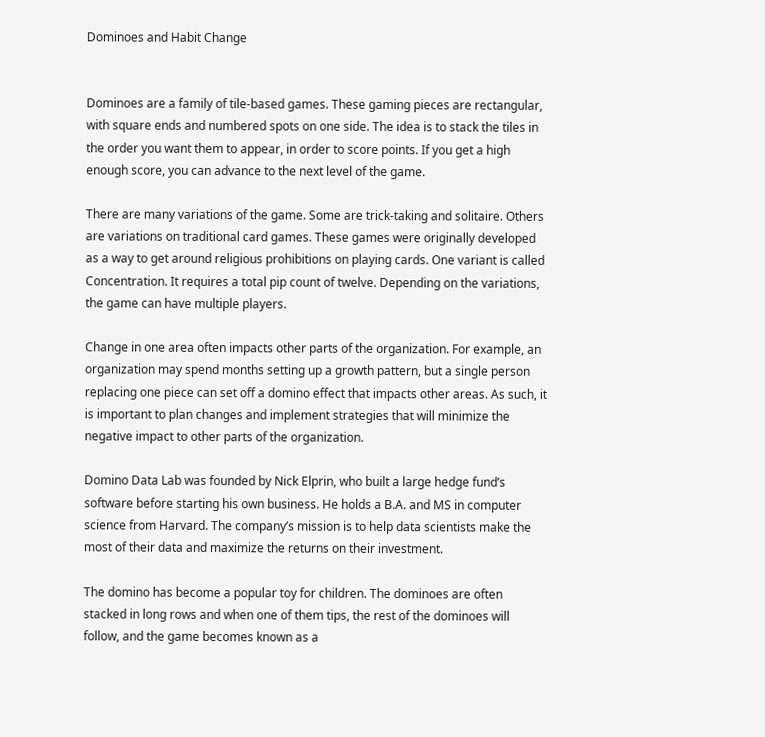Dominoes and Habit Change


Dominoes are a family of tile-based games. These gaming pieces are rectangular, with square ends and numbered spots on one side. The idea is to stack the tiles in the order you want them to appear, in order to score points. If you get a high enough score, you can advance to the next level of the game.

There are many variations of the game. Some are trick-taking and solitaire. Others are variations on traditional card games. These games were originally developed as a way to get around religious prohibitions on playing cards. One variant is called Concentration. It requires a total pip count of twelve. Depending on the variations, the game can have multiple players.

Change in one area often impacts other parts of the organization. For example, an organization may spend months setting up a growth pattern, but a single person replacing one piece can set off a domino effect that impacts other areas. As such, it is important to plan changes and implement strategies that will minimize the negative impact to other parts of the organization.

Domino Data Lab was founded by Nick Elprin, who built a large hedge fund’s software before starting his own business. He holds a B.A. and MS in computer science from Harvard. The company’s mission is to help data scientists make the most of their data and maximize the returns on their investment.

The domino has become a popular toy for children. The dominoes are often stacked in long rows and when one of them tips, the rest of the dominoes will follow, and the game becomes known as a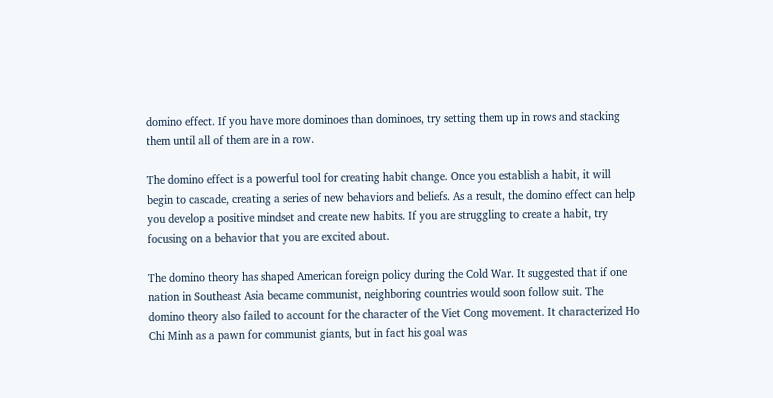domino effect. If you have more dominoes than dominoes, try setting them up in rows and stacking them until all of them are in a row.

The domino effect is a powerful tool for creating habit change. Once you establish a habit, it will begin to cascade, creating a series of new behaviors and beliefs. As a result, the domino effect can help you develop a positive mindset and create new habits. If you are struggling to create a habit, try focusing on a behavior that you are excited about.

The domino theory has shaped American foreign policy during the Cold War. It suggested that if one nation in Southeast Asia became communist, neighboring countries would soon follow suit. The domino theory also failed to account for the character of the Viet Cong movement. It characterized Ho Chi Minh as a pawn for communist giants, but in fact his goal was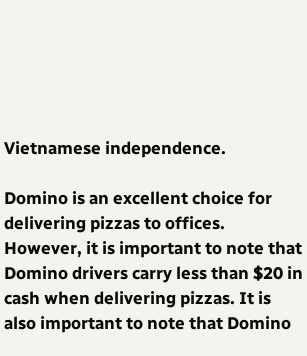Vietnamese independence.

Domino is an excellent choice for delivering pizzas to offices. However, it is important to note that Domino drivers carry less than $20 in cash when delivering pizzas. It is also important to note that Domino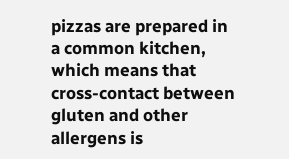pizzas are prepared in a common kitchen, which means that cross-contact between gluten and other allergens is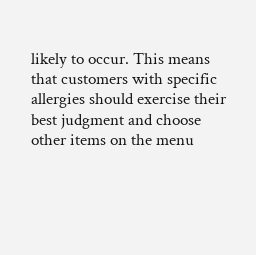likely to occur. This means that customers with specific allergies should exercise their best judgment and choose other items on the menu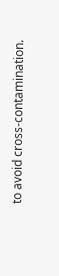to avoid cross-contamination.